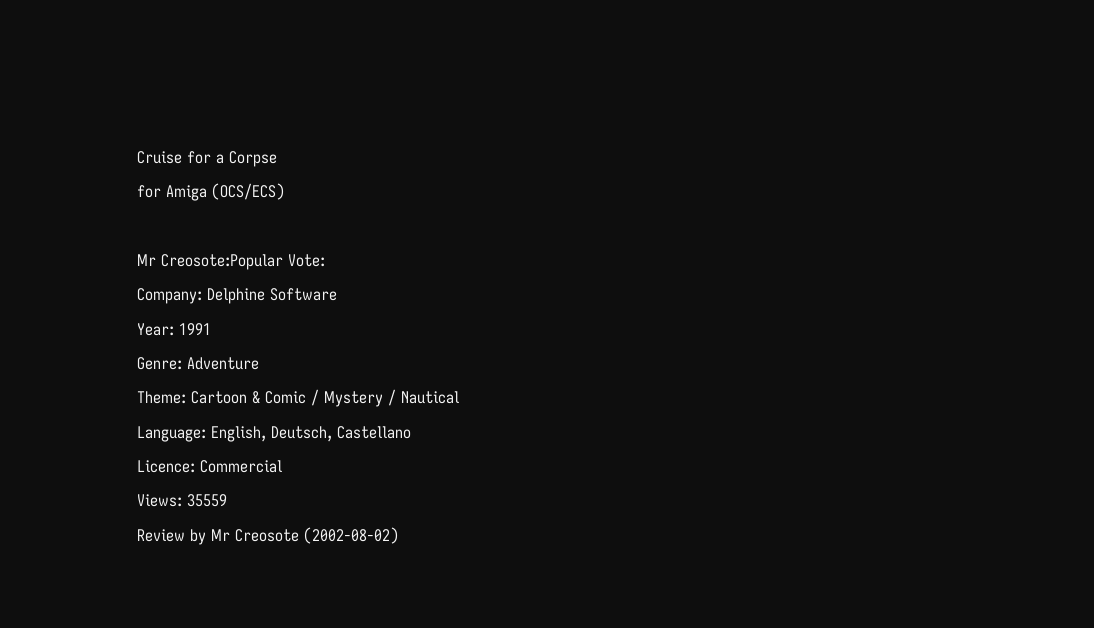Cruise for a Corpse
for Amiga (OCS/ECS)

Mr Creosote:Popular Vote:
Company: Delphine Software
Year: 1991
Genre: Adventure
Theme: Cartoon & Comic / Mystery / Nautical
Language: English, Deutsch, Castellano
Licence: Commercial
Views: 35559
Review by Mr Creosote (2002-08-02)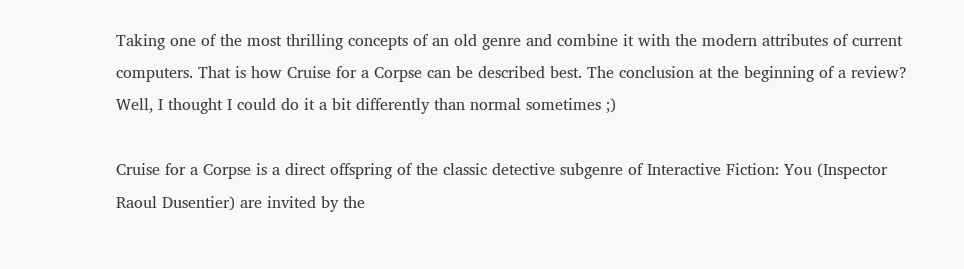Taking one of the most thrilling concepts of an old genre and combine it with the modern attributes of current computers. That is how Cruise for a Corpse can be described best. The conclusion at the beginning of a review? Well, I thought I could do it a bit differently than normal sometimes ;)

Cruise for a Corpse is a direct offspring of the classic detective subgenre of Interactive Fiction: You (Inspector Raoul Dusentier) are invited by the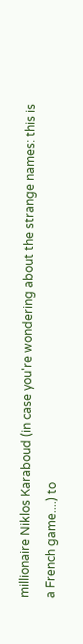millionaire Niklos Karaboud (in case you're wondering about the strange names: this is a French game....) to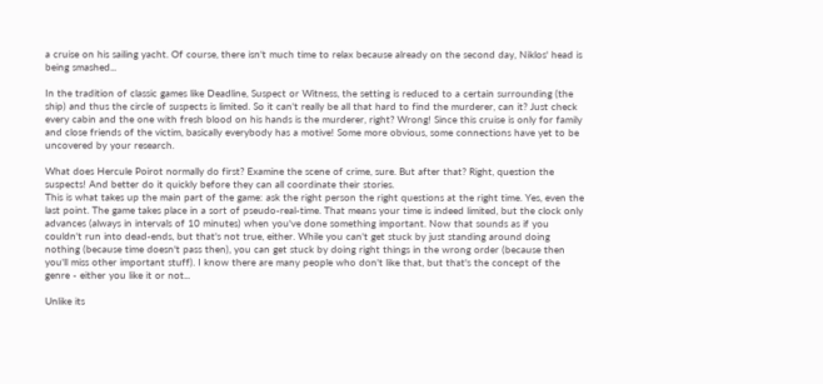a cruise on his sailing yacht. Of course, there isn't much time to relax because already on the second day, Niklos' head is being smashed...

In the tradition of classic games like Deadline, Suspect or Witness, the setting is reduced to a certain surrounding (the ship) and thus the circle of suspects is limited. So it can't really be all that hard to find the murderer, can it? Just check every cabin and the one with fresh blood on his hands is the murderer, right? Wrong! Since this cruise is only for family and close friends of the victim, basically everybody has a motive! Some more obvious, some connections have yet to be uncovered by your research.

What does Hercule Poirot normally do first? Examine the scene of crime, sure. But after that? Right, question the suspects! And better do it quickly before they can all coordinate their stories.
This is what takes up the main part of the game: ask the right person the right questions at the right time. Yes, even the last point. The game takes place in a sort of pseudo-real-time. That means your time is indeed limited, but the clock only advances (always in intervals of 10 minutes) when you've done something important. Now that sounds as if you couldn't run into dead-ends, but that's not true, either. While you can't get stuck by just standing around doing nothing (because time doesn't pass then), you can get stuck by doing right things in the wrong order (because then you'll miss other important stuff). I know there are many people who don't like that, but that's the concept of the genre - either you like it or not...

Unlike its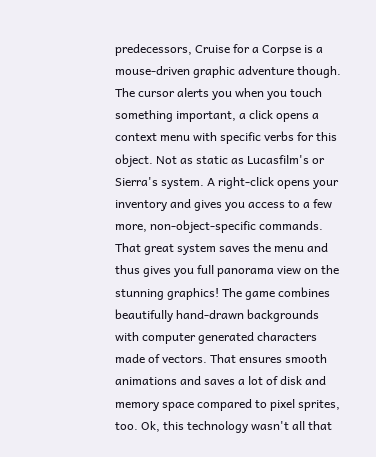predecessors, Cruise for a Corpse is a mouse-driven graphic adventure though. The cursor alerts you when you touch something important, a click opens a context menu with specific verbs for this object. Not as static as Lucasfilm's or Sierra's system. A right-click opens your inventory and gives you access to a few more, non-object-specific commands.
That great system saves the menu and thus gives you full panorama view on the stunning graphics! The game combines beautifully hand-drawn backgrounds with computer generated characters made of vectors. That ensures smooth animations and saves a lot of disk and memory space compared to pixel sprites, too. Ok, this technology wasn't all that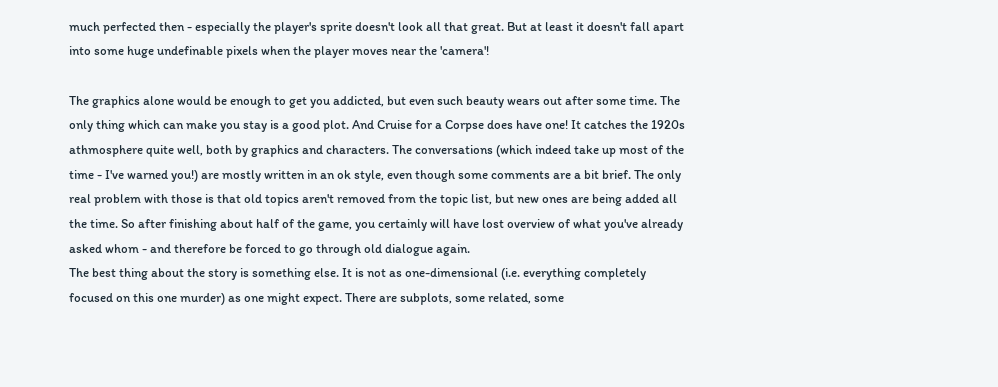much perfected then - especially the player's sprite doesn't look all that great. But at least it doesn't fall apart into some huge undefinable pixels when the player moves near the 'camera'!

The graphics alone would be enough to get you addicted, but even such beauty wears out after some time. The only thing which can make you stay is a good plot. And Cruise for a Corpse does have one! It catches the 1920s athmosphere quite well, both by graphics and characters. The conversations (which indeed take up most of the time - I've warned you!) are mostly written in an ok style, even though some comments are a bit brief. The only real problem with those is that old topics aren't removed from the topic list, but new ones are being added all the time. So after finishing about half of the game, you certainly will have lost overview of what you've already asked whom - and therefore be forced to go through old dialogue again.
The best thing about the story is something else. It is not as one-dimensional (i.e. everything completely focused on this one murder) as one might expect. There are subplots, some related, some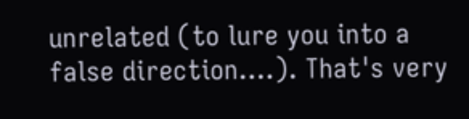unrelated (to lure you into a false direction....). That's very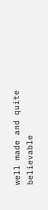well made and quite believable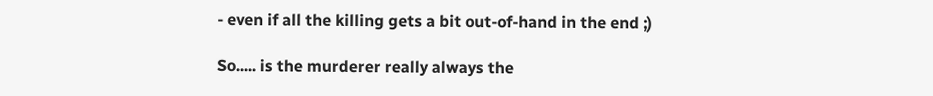- even if all the killing gets a bit out-of-hand in the end ;)

So..... is the murderer really always the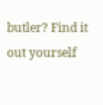butler? Find it out yourself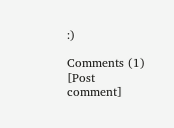:)

Comments (1) [Post comment]